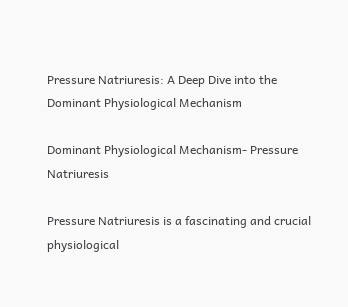Pressure Natriuresis: A Deep Dive into the Dominant Physiological Mechanism

Dominant Physiological Mechanism- Pressure Natriuresis

Pressure Natriuresis is a fascinating and crucial physiological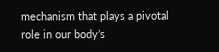mechanism that plays a pivotal role in our body’s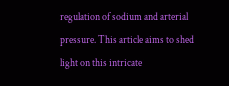regulation of sodium and arterial pressure. This article aims to shed light on this intricate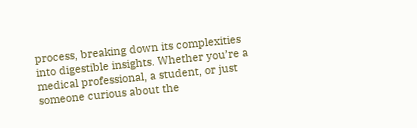process, breaking down its complexities into digestible insights. Whether you’re a medical professional, a student, or just someone curious about the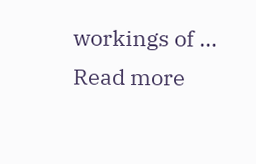workings of … Read more